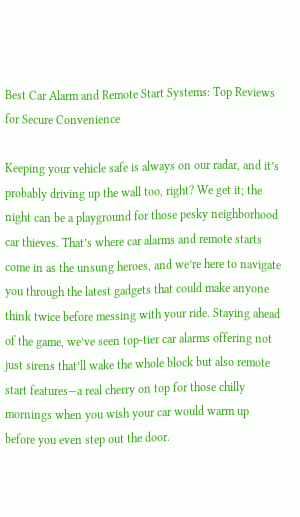Best Car Alarm and Remote Start Systems: Top Reviews for Secure Convenience

Keeping your vehicle safe is always on our radar, and it’s probably driving up the wall too, right? We get it; the night can be a playground for those pesky neighborhood car thieves. That’s where car alarms and remote starts come in as the unsung heroes, and we’re here to navigate you through the latest gadgets that could make anyone think twice before messing with your ride. Staying ahead of the game, we’ve seen top-tier car alarms offering not just sirens that’ll wake the whole block but also remote start features—a real cherry on top for those chilly mornings when you wish your car would warm up before you even step out the door.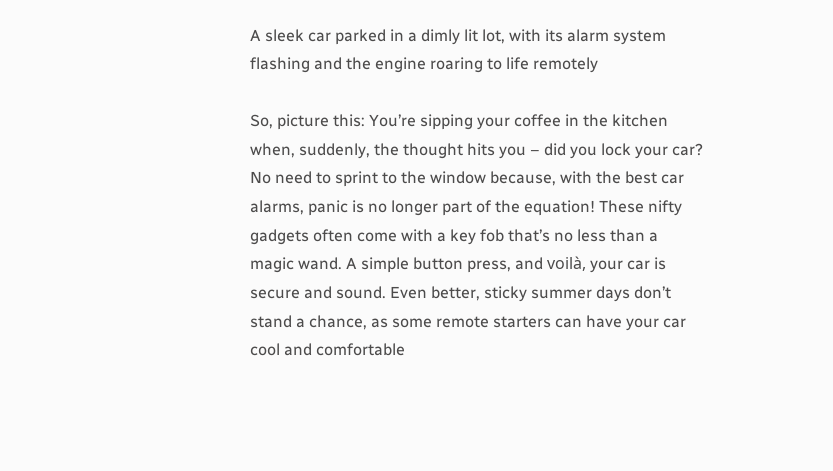A sleek car parked in a dimly lit lot, with its alarm system flashing and the engine roaring to life remotely

So, picture this: You’re sipping your coffee in the kitchen when, suddenly, the thought hits you – did you lock your car? No need to sprint to the window because, with the best car alarms, panic is no longer part of the equation! These nifty gadgets often come with a key fob that’s no less than a magic wand. A simple button press, and voilà, your car is secure and sound. Even better, sticky summer days don’t stand a chance, as some remote starters can have your car cool and comfortable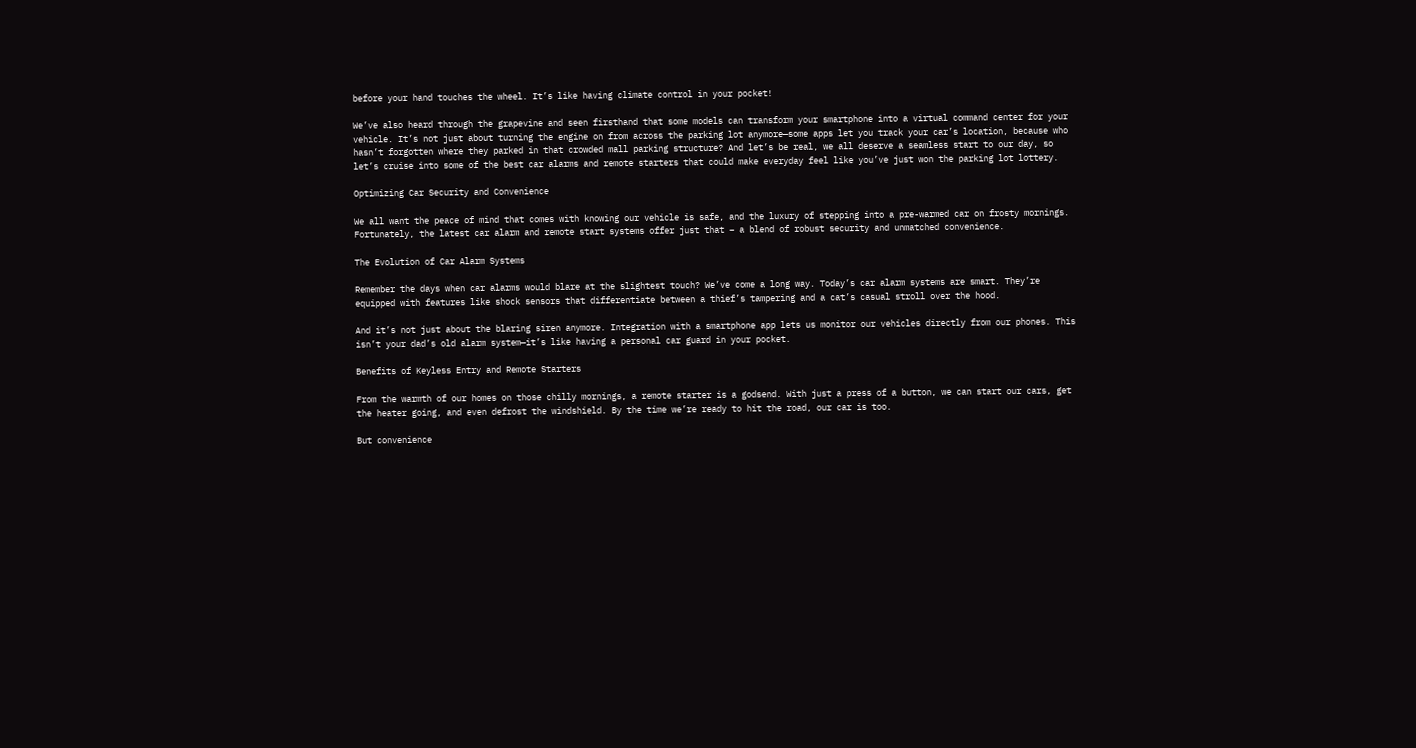before your hand touches the wheel. It’s like having climate control in your pocket!

We’ve also heard through the grapevine and seen firsthand that some models can transform your smartphone into a virtual command center for your vehicle. It’s not just about turning the engine on from across the parking lot anymore—some apps let you track your car’s location, because who hasn’t forgotten where they parked in that crowded mall parking structure? And let’s be real, we all deserve a seamless start to our day, so let’s cruise into some of the best car alarms and remote starters that could make everyday feel like you’ve just won the parking lot lottery.

Optimizing Car Security and Convenience

We all want the peace of mind that comes with knowing our vehicle is safe, and the luxury of stepping into a pre-warmed car on frosty mornings. Fortunately, the latest car alarm and remote start systems offer just that – a blend of robust security and unmatched convenience.

The Evolution of Car Alarm Systems

Remember the days when car alarms would blare at the slightest touch? We’ve come a long way. Today’s car alarm systems are smart. They’re equipped with features like shock sensors that differentiate between a thief’s tampering and a cat’s casual stroll over the hood.

And it’s not just about the blaring siren anymore. Integration with a smartphone app lets us monitor our vehicles directly from our phones. This isn’t your dad’s old alarm system—it’s like having a personal car guard in your pocket.

Benefits of Keyless Entry and Remote Starters

From the warmth of our homes on those chilly mornings, a remote starter is a godsend. With just a press of a button, we can start our cars, get the heater going, and even defrost the windshield. By the time we’re ready to hit the road, our car is too.

But convenience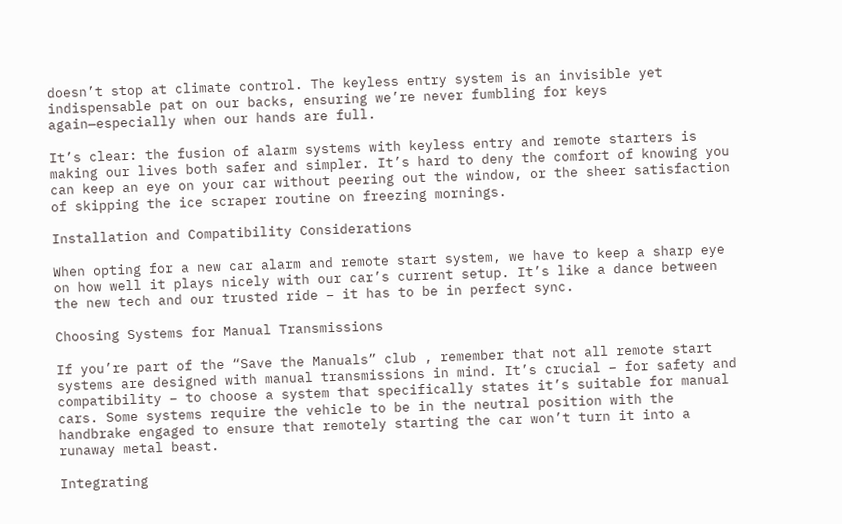doesn’t stop at climate control. The keyless entry system is an invisible yet indispensable pat on our backs, ensuring we’re never fumbling for keys again—especially when our hands are full.

It’s clear: the fusion of alarm systems with keyless entry and remote starters is making our lives both safer and simpler. It’s hard to deny the comfort of knowing you can keep an eye on your car without peering out the window, or the sheer satisfaction of skipping the ice scraper routine on freezing mornings.

Installation and Compatibility Considerations

When opting for a new car alarm and remote start system, we have to keep a sharp eye on how well it plays nicely with our car’s current setup. It’s like a dance between the new tech and our trusted ride – it has to be in perfect sync.

Choosing Systems for Manual Transmissions

If you’re part of the “Save the Manuals” club , remember that not all remote start systems are designed with manual transmissions in mind. It’s crucial – for safety and compatibility – to choose a system that specifically states it’s suitable for manual cars. Some systems require the vehicle to be in the neutral position with the handbrake engaged to ensure that remotely starting the car won’t turn it into a runaway metal beast.

Integrating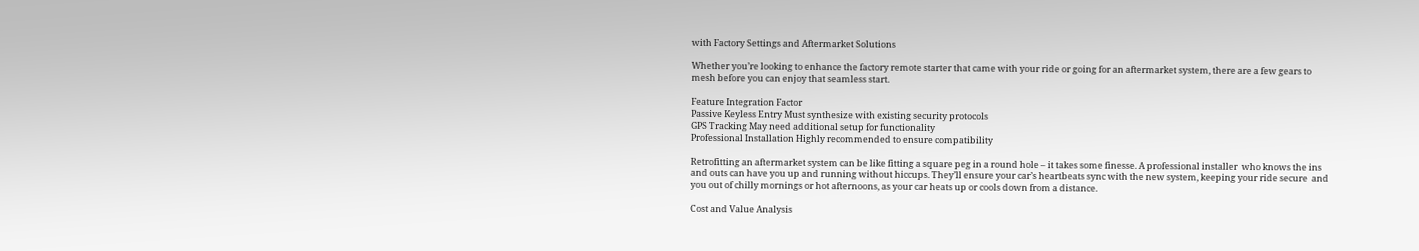with Factory Settings and Aftermarket Solutions

Whether you’re looking to enhance the factory remote starter that came with your ride or going for an aftermarket system, there are a few gears to mesh before you can enjoy that seamless start.

Feature Integration Factor
Passive Keyless Entry Must synthesize with existing security protocols
GPS Tracking May need additional setup for functionality
Professional Installation Highly recommended to ensure compatibility

Retrofitting an aftermarket system can be like fitting a square peg in a round hole – it takes some finesse. A professional installer  who knows the ins and outs can have you up and running without hiccups. They’ll ensure your car’s heartbeats sync with the new system, keeping your ride secure  and you out of chilly mornings or hot afternoons, as your car heats up or cools down from a distance.

Cost and Value Analysis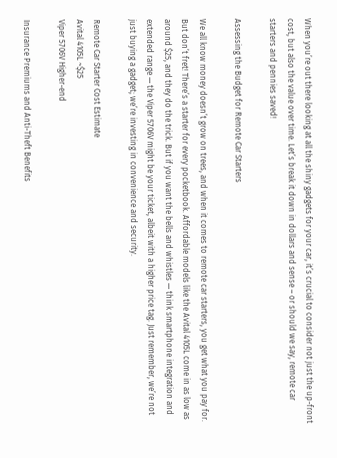When you’re out there looking at all the shiny gadgets for your car, it’s crucial to consider not just the up-front cost, but also the value over time. Let’s break it down in dollars and sense – or should we say, remote car starters and pennies saved!

Assessing the Budget for Remote Car Starters

We all know money doesn’t grow on trees, and when it comes to remote car starters, you get what you pay for. But don’t fret! There’s a starter for every pocketbook. Affordable models like the Avital 4105L come in as low as around $25, and they do the trick. But if you want the bells and whistles — think smartphone integration and extended range — the Viper 5706V might be your ticket, albeit with a higher price tag. Just remember, we’re not just buying a gadget; we’re investing in convenience and security.

Remote Car Starter Cost Estimate
Avital 4105L ~$25
Viper 5706V Higher-end

Insurance Premiums and Anti-Theft Benefits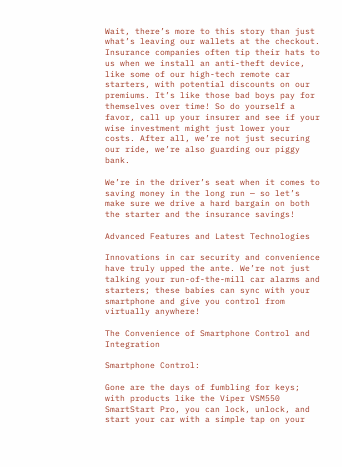Wait, there’s more to this story than just what’s leaving our wallets at the checkout. Insurance companies often tip their hats to us when we install an anti-theft device, like some of our high-tech remote car starters, with potential discounts on our premiums. It’s like those bad boys pay for themselves over time! So do yourself a favor, call up your insurer and see if your wise investment might just lower your costs. After all, we’re not just securing our ride, we’re also guarding our piggy bank.

We’re in the driver’s seat when it comes to saving money in the long run — so let’s make sure we drive a hard bargain on both the starter and the insurance savings!

Advanced Features and Latest Technologies

Innovations in car security and convenience have truly upped the ante. We’re not just talking your run-of-the-mill car alarms and starters; these babies can sync with your smartphone and give you control from virtually anywhere!

The Convenience of Smartphone Control and Integration

Smartphone Control:

Gone are the days of fumbling for keys; with products like the Viper VSM550 SmartStart Pro, you can lock, unlock, and start your car with a simple tap on your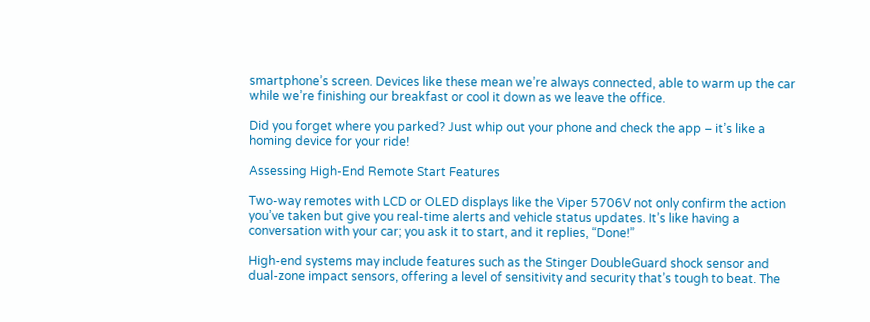smartphone’s screen. Devices like these mean we’re always connected, able to warm up the car while we’re finishing our breakfast or cool it down as we leave the office.

Did you forget where you parked? Just whip out your phone and check the app – it’s like a homing device for your ride!

Assessing High-End Remote Start Features

Two-way remotes with LCD or OLED displays like the Viper 5706V not only confirm the action you’ve taken but give you real-time alerts and vehicle status updates. It’s like having a conversation with your car; you ask it to start, and it replies, “Done!”

High-end systems may include features such as the Stinger DoubleGuard shock sensor and dual-zone impact sensors, offering a level of sensitivity and security that’s tough to beat. The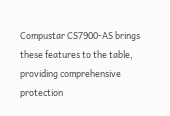Compustar CS7900-AS brings these features to the table, providing comprehensive protection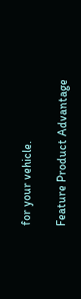for your vehicle.

Feature Product Advantage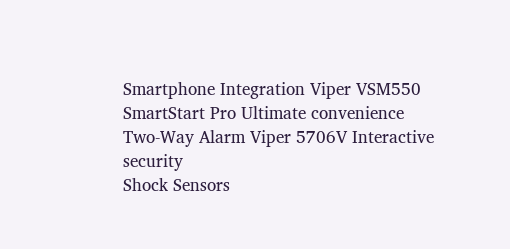Smartphone Integration Viper VSM550 SmartStart Pro Ultimate convenience
Two-Way Alarm Viper 5706V Interactive security
Shock Sensors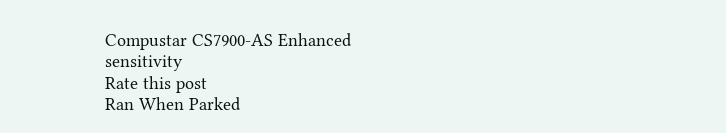Compustar CS7900-AS Enhanced sensitivity
Rate this post
Ran When Parked